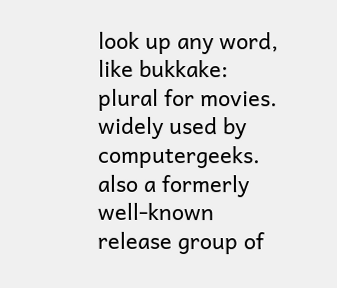look up any word, like bukkake:
plural for movies. widely used by computergeeks. also a formerly well-known release group of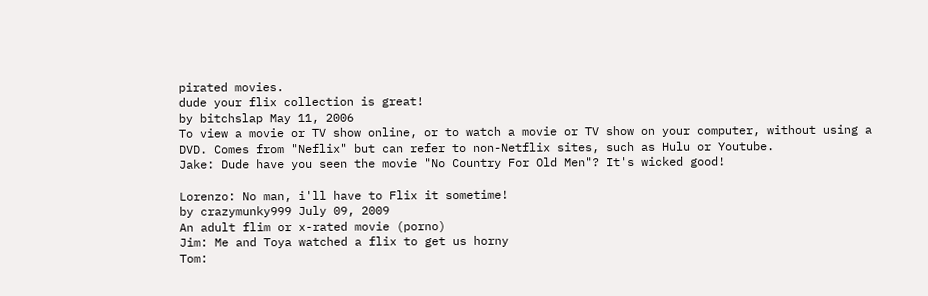pirated movies.
dude your flix collection is great!
by bitchslap May 11, 2006
To view a movie or TV show online, or to watch a movie or TV show on your computer, without using a DVD. Comes from "Neflix" but can refer to non-Netflix sites, such as Hulu or Youtube.
Jake: Dude have you seen the movie "No Country For Old Men"? It's wicked good!

Lorenzo: No man, i'll have to Flix it sometime!
by crazymunky999 July 09, 2009
An adult flim or x-rated movie (porno)
Jim: Me and Toya watched a flix to get us horny
Tom: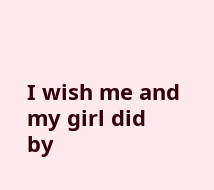I wish me and my girl did
by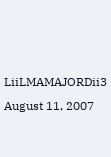LiiLMAMAJORDii3 August 11, 2007